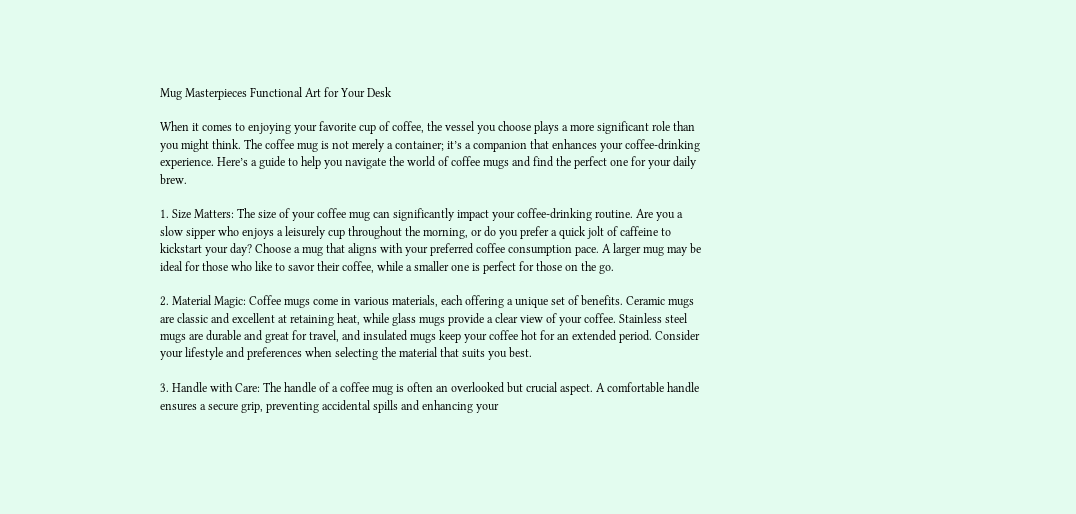Mug Masterpieces Functional Art for Your Desk

When it comes to enjoying your favorite cup of coffee, the vessel you choose plays a more significant role than you might think. The coffee mug is not merely a container; it’s a companion that enhances your coffee-drinking experience. Here’s a guide to help you navigate the world of coffee mugs and find the perfect one for your daily brew.

1. Size Matters: The size of your coffee mug can significantly impact your coffee-drinking routine. Are you a slow sipper who enjoys a leisurely cup throughout the morning, or do you prefer a quick jolt of caffeine to kickstart your day? Choose a mug that aligns with your preferred coffee consumption pace. A larger mug may be ideal for those who like to savor their coffee, while a smaller one is perfect for those on the go.

2. Material Magic: Coffee mugs come in various materials, each offering a unique set of benefits. Ceramic mugs are classic and excellent at retaining heat, while glass mugs provide a clear view of your coffee. Stainless steel mugs are durable and great for travel, and insulated mugs keep your coffee hot for an extended period. Consider your lifestyle and preferences when selecting the material that suits you best.

3. Handle with Care: The handle of a coffee mug is often an overlooked but crucial aspect. A comfortable handle ensures a secure grip, preventing accidental spills and enhancing your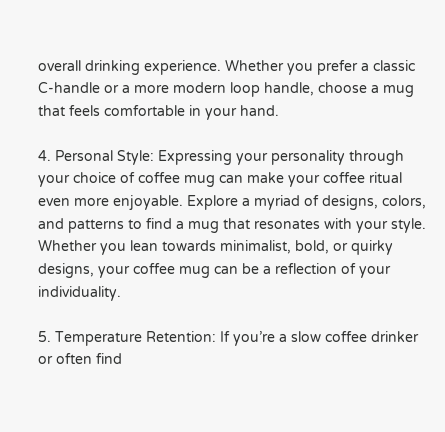overall drinking experience. Whether you prefer a classic C-handle or a more modern loop handle, choose a mug that feels comfortable in your hand.

4. Personal Style: Expressing your personality through your choice of coffee mug can make your coffee ritual even more enjoyable. Explore a myriad of designs, colors, and patterns to find a mug that resonates with your style. Whether you lean towards minimalist, bold, or quirky designs, your coffee mug can be a reflection of your individuality.

5. Temperature Retention: If you’re a slow coffee drinker or often find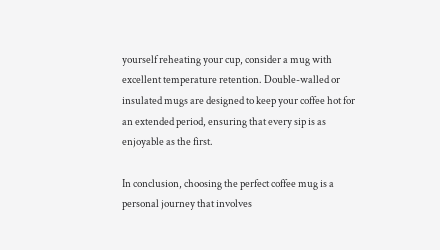yourself reheating your cup, consider a mug with excellent temperature retention. Double-walled or insulated mugs are designed to keep your coffee hot for an extended period, ensuring that every sip is as enjoyable as the first.

In conclusion, choosing the perfect coffee mug is a personal journey that involves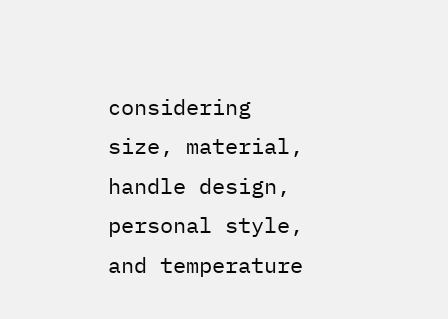considering size, material, handle design, personal style, and temperature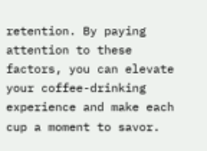retention. By paying attention to these factors, you can elevate your coffee-drinking experience and make each cup a moment to savor.